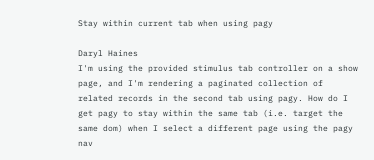Stay within current tab when using pagy

Daryl Haines
I'm using the provided stimulus tab controller on a show page, and I'm rendering a paginated collection of related records in the second tab using pagy. How do I get pagy to stay within the same tab (i.e. target the same dom) when I select a different page using the pagy nav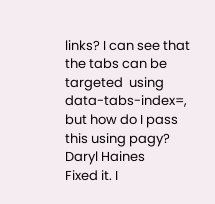links? I can see that the tabs can be targeted  using data-tabs-index=, but how do I pass this using pagy?
Daryl Haines
Fixed it. I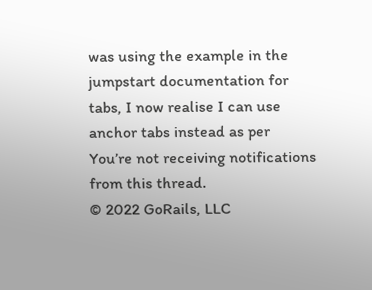was using the example in the jumpstart documentation for tabs, I now realise I can use anchor tabs instead as per
You’re not receiving notifications from this thread.
© 2022 GoRails, LLC